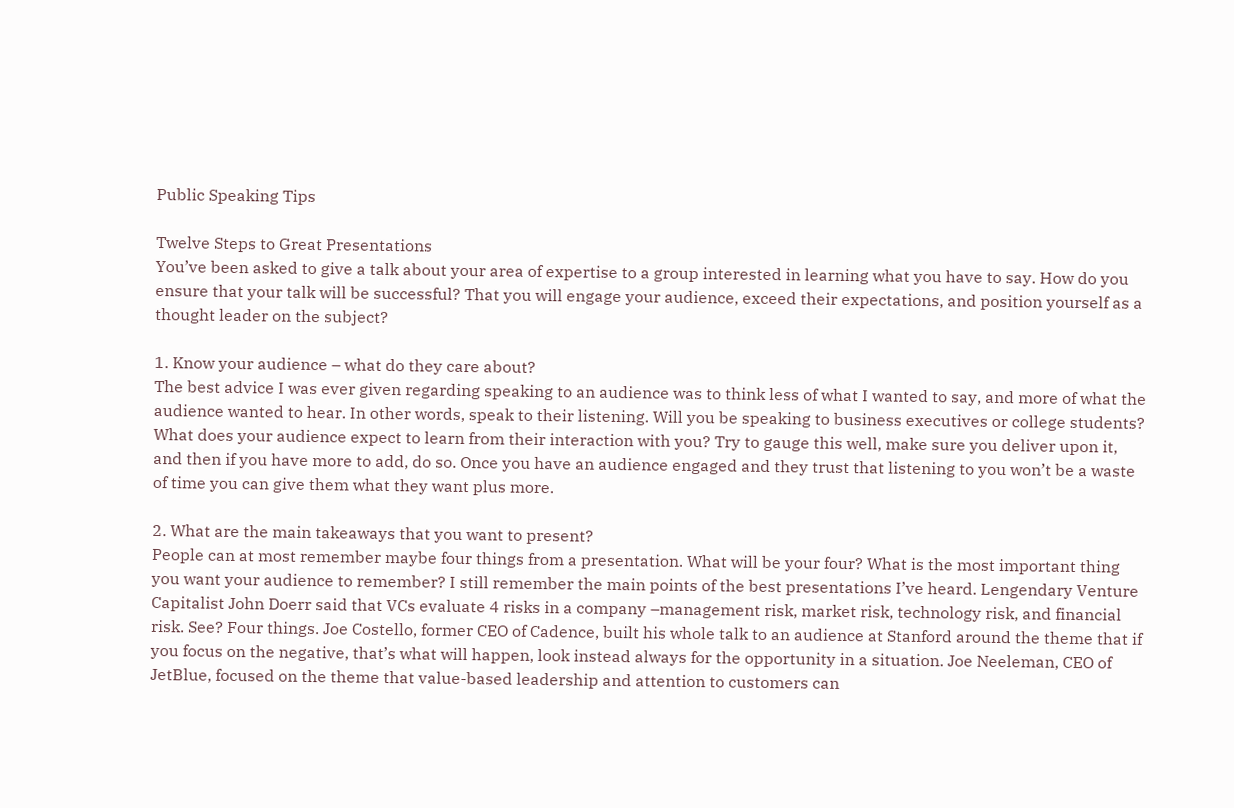Public Speaking Tips

Twelve Steps to Great Presentations
You’ve been asked to give a talk about your area of expertise to a group interested in learning what you have to say. How do you ensure that your talk will be successful? That you will engage your audience, exceed their expectations, and position yourself as a thought leader on the subject?

1. Know your audience – what do they care about?
The best advice I was ever given regarding speaking to an audience was to think less of what I wanted to say, and more of what the audience wanted to hear. In other words, speak to their listening. Will you be speaking to business executives or college students? What does your audience expect to learn from their interaction with you? Try to gauge this well, make sure you deliver upon it, and then if you have more to add, do so. Once you have an audience engaged and they trust that listening to you won’t be a waste of time you can give them what they want plus more.

2. What are the main takeaways that you want to present?
People can at most remember maybe four things from a presentation. What will be your four? What is the most important thing you want your audience to remember? I still remember the main points of the best presentations I’ve heard. Lengendary Venture Capitalist John Doerr said that VCs evaluate 4 risks in a company –management risk, market risk, technology risk, and financial risk. See? Four things. Joe Costello, former CEO of Cadence, built his whole talk to an audience at Stanford around the theme that if you focus on the negative, that’s what will happen, look instead always for the opportunity in a situation. Joe Neeleman, CEO of JetBlue, focused on the theme that value-based leadership and attention to customers can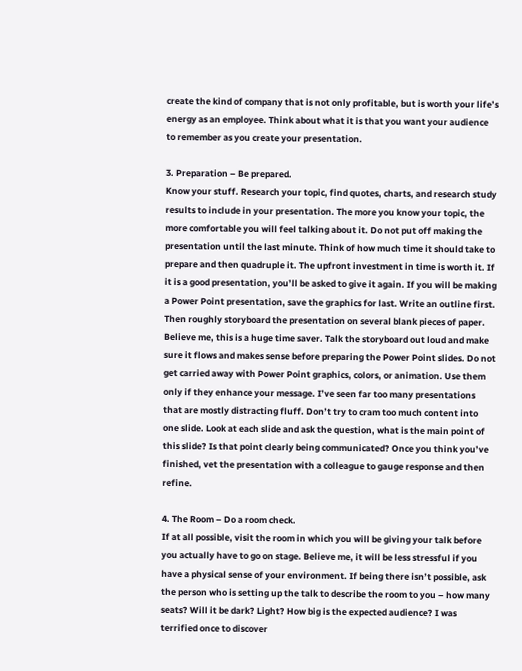create the kind of company that is not only profitable, but is worth your life’s energy as an employee. Think about what it is that you want your audience to remember as you create your presentation.

3. Preparation – Be prepared.
Know your stuff. Research your topic, find quotes, charts, and research study results to include in your presentation. The more you know your topic, the more comfortable you will feel talking about it. Do not put off making the presentation until the last minute. Think of how much time it should take to prepare and then quadruple it. The upfront investment in time is worth it. If it is a good presentation, you’ll be asked to give it again. If you will be making a Power Point presentation, save the graphics for last. Write an outline first. Then roughly storyboard the presentation on several blank pieces of paper. Believe me, this is a huge time saver. Talk the storyboard out loud and make sure it flows and makes sense before preparing the Power Point slides. Do not get carried away with Power Point graphics, colors, or animation. Use them only if they enhance your message. I’ve seen far too many presentations that are mostly distracting fluff. Don’t try to cram too much content into one slide. Look at each slide and ask the question, what is the main point of this slide? Is that point clearly being communicated? Once you think you’ve finished, vet the presentation with a colleague to gauge response and then refine.

4. The Room – Do a room check.
If at all possible, visit the room in which you will be giving your talk before you actually have to go on stage. Believe me, it will be less stressful if you have a physical sense of your environment. If being there isn’t possible, ask the person who is setting up the talk to describe the room to you – how many seats? Will it be dark? Light? How big is the expected audience? I was terrified once to discover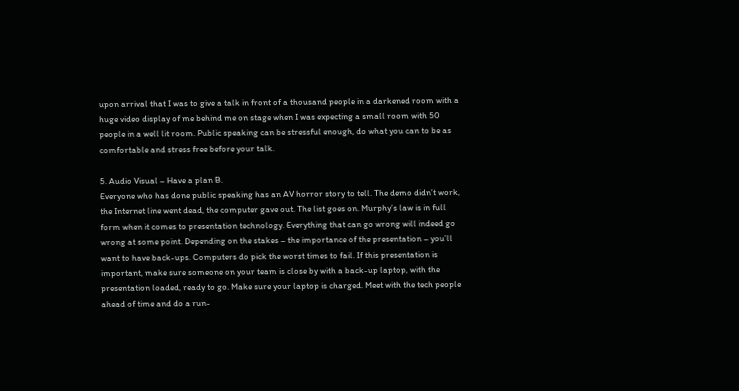upon arrival that I was to give a talk in front of a thousand people in a darkened room with a huge video display of me behind me on stage when I was expecting a small room with 50 people in a well lit room. Public speaking can be stressful enough, do what you can to be as comfortable and stress free before your talk.

5. Audio Visual – Have a plan B.
Everyone who has done public speaking has an AV horror story to tell. The demo didn’t work, the Internet line went dead, the computer gave out. The list goes on. Murphy’s law is in full form when it comes to presentation technology. Everything that can go wrong will indeed go wrong at some point. Depending on the stakes – the importance of the presentation – you’ll want to have back-ups. Computers do pick the worst times to fail. If this presentation is important, make sure someone on your team is close by with a back-up laptop, with the presentation loaded, ready to go. Make sure your laptop is charged. Meet with the tech people ahead of time and do a run-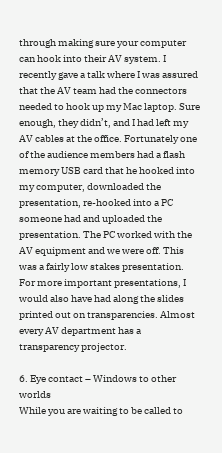through making sure your computer can hook into their AV system. I recently gave a talk where I was assured that the AV team had the connectors needed to hook up my Mac laptop. Sure enough, they didn’t, and I had left my AV cables at the office. Fortunately one of the audience members had a flash memory USB card that he hooked into my computer, downloaded the presentation, re-hooked into a PC someone had and uploaded the presentation. The PC worked with the AV equipment and we were off. This was a fairly low stakes presentation. For more important presentations, I would also have had along the slides printed out on transparencies. Almost every AV department has a transparency projector.

6. Eye contact – Windows to other worlds
While you are waiting to be called to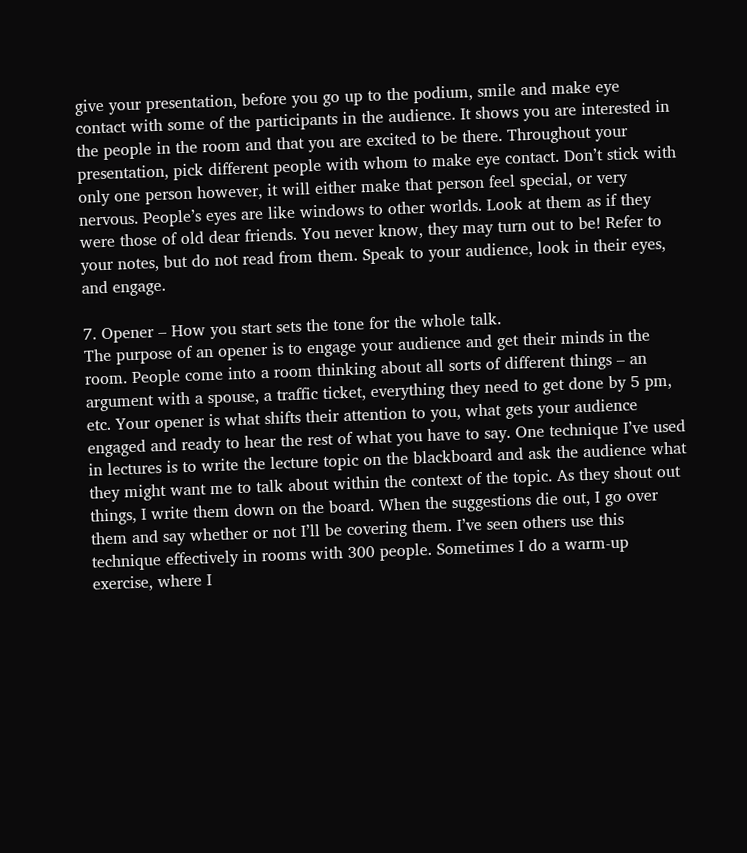give your presentation, before you go up to the podium, smile and make eye contact with some of the participants in the audience. It shows you are interested in the people in the room and that you are excited to be there. Throughout your presentation, pick different people with whom to make eye contact. Don’t stick with only one person however, it will either make that person feel special, or very nervous. People’s eyes are like windows to other worlds. Look at them as if they were those of old dear friends. You never know, they may turn out to be! Refer to your notes, but do not read from them. Speak to your audience, look in their eyes, and engage.

7. Opener – How you start sets the tone for the whole talk.
The purpose of an opener is to engage your audience and get their minds in the room. People come into a room thinking about all sorts of different things – an argument with a spouse, a traffic ticket, everything they need to get done by 5 pm, etc. Your opener is what shifts their attention to you, what gets your audience engaged and ready to hear the rest of what you have to say. One technique I’ve used in lectures is to write the lecture topic on the blackboard and ask the audience what they might want me to talk about within the context of the topic. As they shout out things, I write them down on the board. When the suggestions die out, I go over them and say whether or not I’ll be covering them. I’ve seen others use this technique effectively in rooms with 300 people. Sometimes I do a warm-up exercise, where I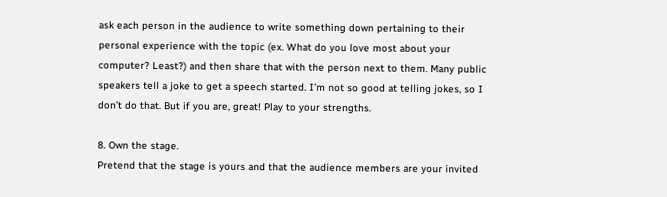ask each person in the audience to write something down pertaining to their personal experience with the topic (ex. What do you love most about your computer? Least?) and then share that with the person next to them. Many public speakers tell a joke to get a speech started. I’m not so good at telling jokes, so I don’t do that. But if you are, great! Play to your strengths.

8. Own the stage.
Pretend that the stage is yours and that the audience members are your invited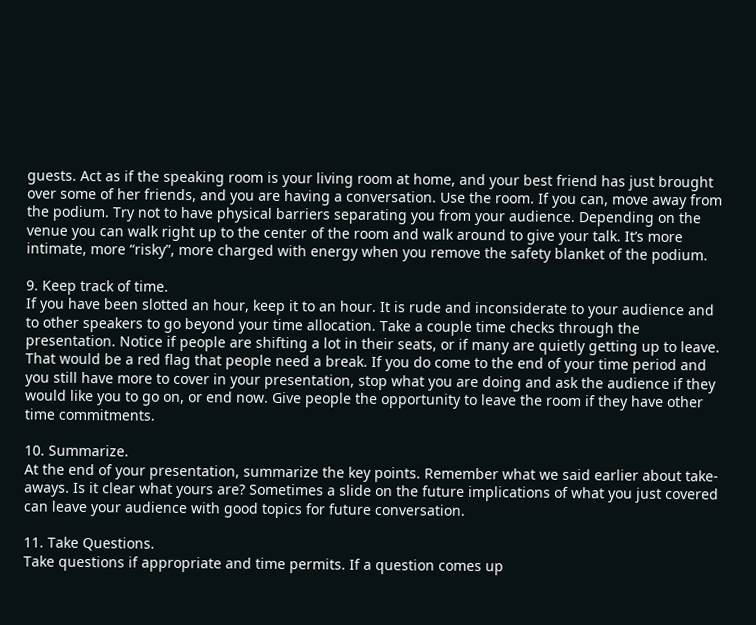guests. Act as if the speaking room is your living room at home, and your best friend has just brought over some of her friends, and you are having a conversation. Use the room. If you can, move away from the podium. Try not to have physical barriers separating you from your audience. Depending on the venue you can walk right up to the center of the room and walk around to give your talk. It’s more intimate, more “risky”, more charged with energy when you remove the safety blanket of the podium.

9. Keep track of time.
If you have been slotted an hour, keep it to an hour. It is rude and inconsiderate to your audience and to other speakers to go beyond your time allocation. Take a couple time checks through the presentation. Notice if people are shifting a lot in their seats, or if many are quietly getting up to leave. That would be a red flag that people need a break. If you do come to the end of your time period and you still have more to cover in your presentation, stop what you are doing and ask the audience if they would like you to go on, or end now. Give people the opportunity to leave the room if they have other time commitments.

10. Summarize.
At the end of your presentation, summarize the key points. Remember what we said earlier about take-aways. Is it clear what yours are? Sometimes a slide on the future implications of what you just covered can leave your audience with good topics for future conversation.

11. Take Questions.
Take questions if appropriate and time permits. If a question comes up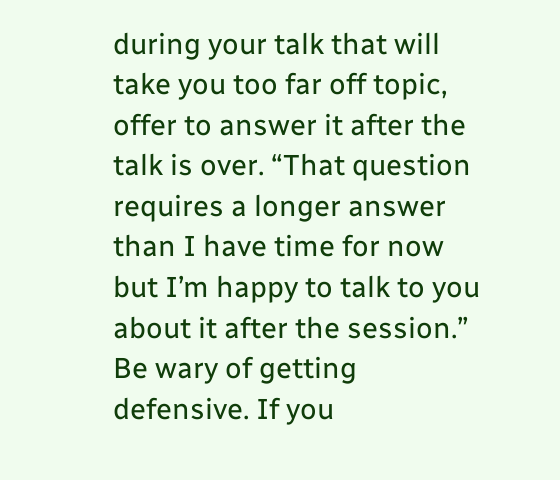during your talk that will take you too far off topic, offer to answer it after the talk is over. “That question requires a longer answer than I have time for now but I’m happy to talk to you about it after the session.” Be wary of getting defensive. If you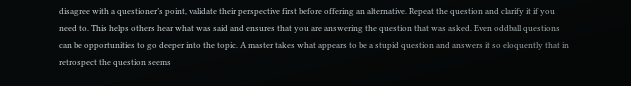disagree with a questioner’s point, validate their perspective first before offering an alternative. Repeat the question and clarify it if you need to. This helps others hear what was said and ensures that you are answering the question that was asked. Even oddball questions can be opportunities to go deeper into the topic. A master takes what appears to be a stupid question and answers it so eloquently that in retrospect the question seems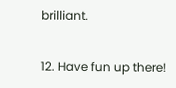brilliant.

12. Have fun up there!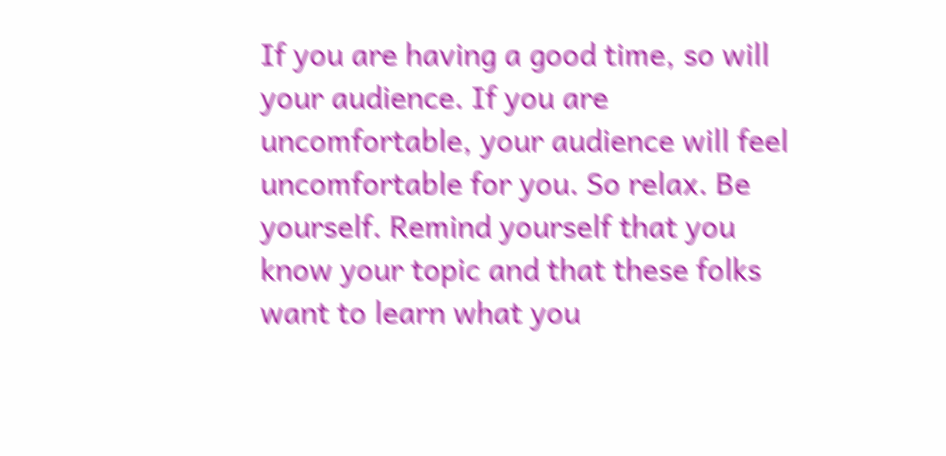If you are having a good time, so will your audience. If you are uncomfortable, your audience will feel uncomfortable for you. So relax. Be yourself. Remind yourself that you know your topic and that these folks want to learn what you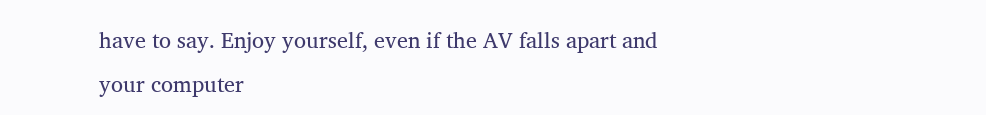have to say. Enjoy yourself, even if the AV falls apart and your computer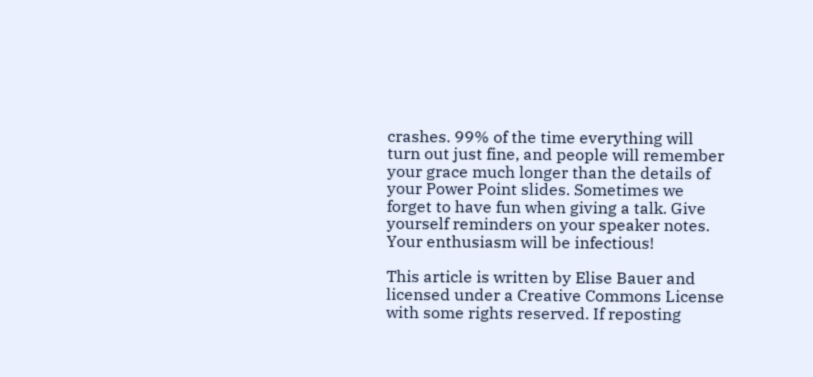crashes. 99% of the time everything will turn out just fine, and people will remember your grace much longer than the details of your Power Point slides. Sometimes we forget to have fun when giving a talk. Give yourself reminders on your speaker notes. Your enthusiasm will be infectious!

This article is written by Elise Bauer and licensed under a Creative Commons License with some rights reserved. If reposting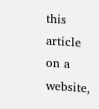this article on a website,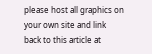please host all graphics on your own site and link back to this article at